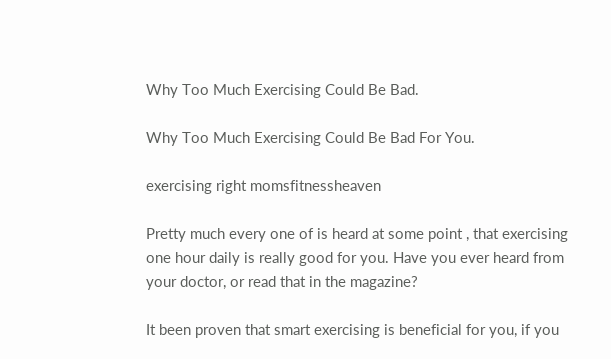Why Too Much Exercising Could Be Bad.

Why Too Much Exercising Could Be Bad For You.

exercising right momsfitnessheaven

Pretty much every one of is heard at some point , that exercising one hour daily is really good for you. Have you ever heard from your doctor, or read that in the magazine?

It been proven that smart exercising is beneficial for you, if you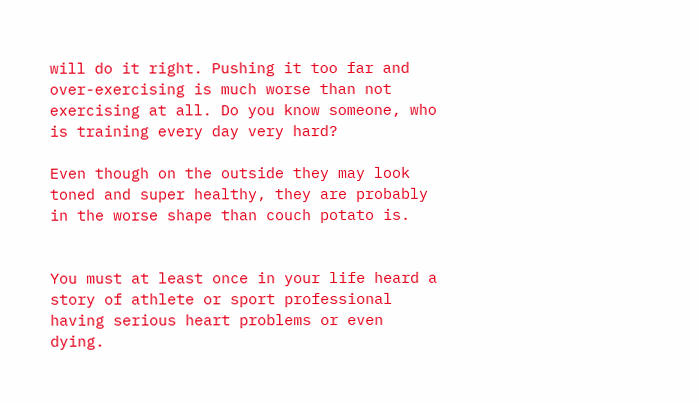will do it right. Pushing it too far and over-exercising is much worse than not exercising at all. Do you know someone, who is training every day very hard?

Even though on the outside they may look toned and super healthy, they are probably in the worse shape than couch potato is.


You must at least once in your life heard a story of athlete or sport professional having serious heart problems or even dying.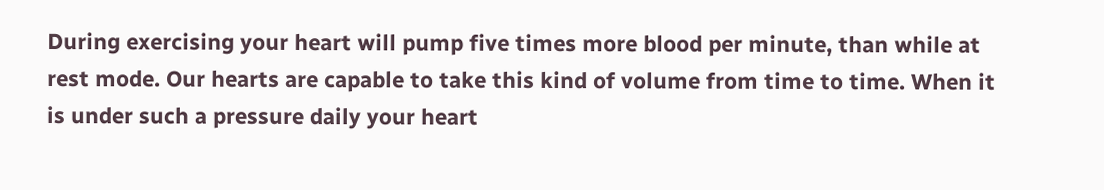During exercising your heart will pump five times more blood per minute, than while at rest mode. Our hearts are capable to take this kind of volume from time to time. When it is under such a pressure daily your heart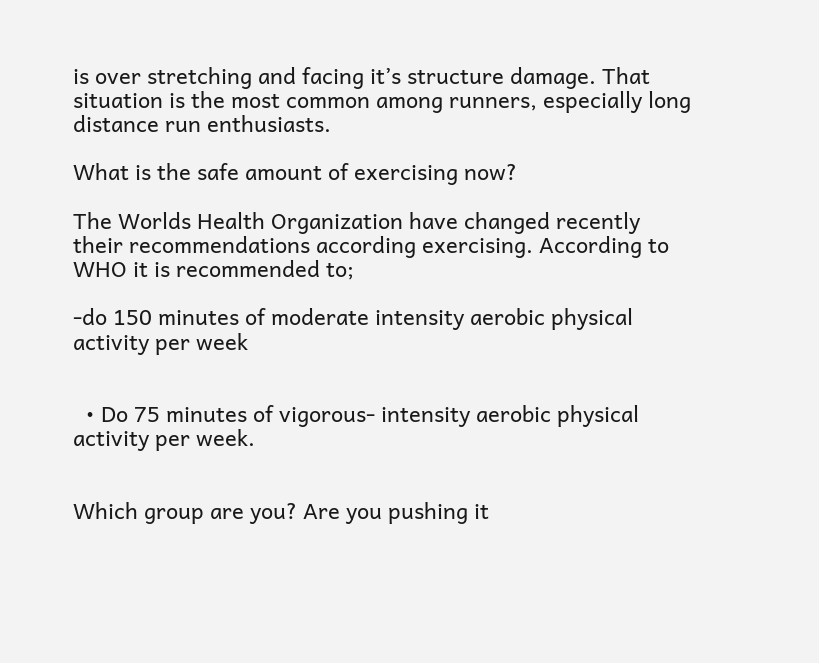is over stretching and facing it’s structure damage. That situation is the most common among runners, especially long distance run enthusiasts.

What is the safe amount of exercising now?

The Worlds Health Organization have changed recently their recommendations according exercising. According to WHO it is recommended to;

-do 150 minutes of moderate intensity aerobic physical activity per week


  • Do 75 minutes of vigorous- intensity aerobic physical activity per week.


Which group are you? Are you pushing it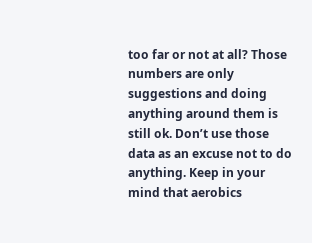too far or not at all? Those numbers are only suggestions and doing anything around them is still ok. Don’t use those data as an excuse not to do anything. Keep in your mind that aerobics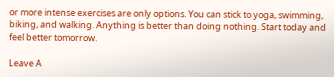or more intense exercises are only options. You can stick to yoga, swimming, biking, and walking. Anything is better than doing nothing. Start today and feel better tomorrow.

Leave A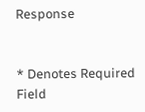Response


* Denotes Required Field